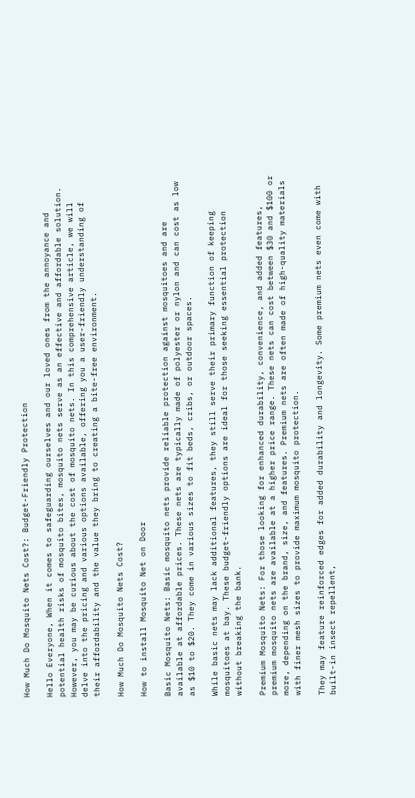How Much Do Mosquito Nets Cost?: Budget-Friendly Protection

Hello Everyone, When it comes to safeguarding ourselves and our loved ones from the annoyance and potential health risks of mosquito bites, mosquito nets serve as an effective and affordable solution. However, you may be curious about the cost of mosquito nets. In this comprehensive article, we will delve into the pricing and various options available, offering you a user-friendly understanding of their affordability and the value they bring to creating a bite-free environment.

How Much Do Mosquito Nets Cost?

How to install Mosquito Net on Door

Basic Mosquito Nets: Basic mosquito nets provide reliable protection against mosquitoes and are available at affordable prices. These nets are typically made of polyester or nylon and can cost as low as $10 to $20. They come in various sizes to fit beds, cribs, or outdoor spaces.

While basic nets may lack additional features, they still serve their primary function of keeping mosquitoes at bay. These budget-friendly options are ideal for those seeking essential protection without breaking the bank.

Premium Mosquito Nets: For those looking for enhanced durability, convenience, and added features, premium mosquito nets are available at a higher price range. These nets can cost between $30 and $100 or more, depending on the brand, size, and features. Premium nets are often made of high-quality materials with finer mesh sizes to provide maximum mosquito protection.

They may feature reinforced edges for added durability and longevity. Some premium nets even come with built-in insect repellent,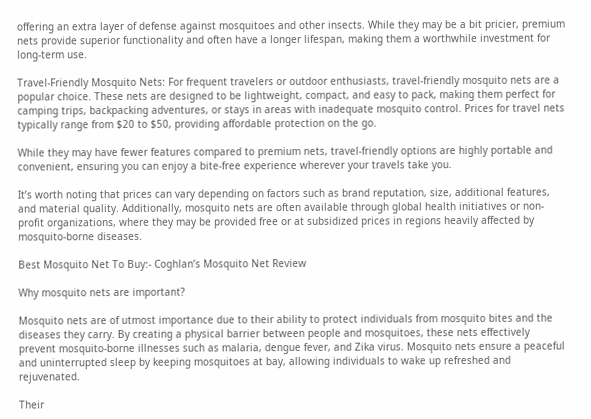offering an extra layer of defense against mosquitoes and other insects. While they may be a bit pricier, premium nets provide superior functionality and often have a longer lifespan, making them a worthwhile investment for long-term use.

Travel-Friendly Mosquito Nets: For frequent travelers or outdoor enthusiasts, travel-friendly mosquito nets are a popular choice. These nets are designed to be lightweight, compact, and easy to pack, making them perfect for camping trips, backpacking adventures, or stays in areas with inadequate mosquito control. Prices for travel nets typically range from $20 to $50, providing affordable protection on the go.

While they may have fewer features compared to premium nets, travel-friendly options are highly portable and convenient, ensuring you can enjoy a bite-free experience wherever your travels take you.

It’s worth noting that prices can vary depending on factors such as brand reputation, size, additional features, and material quality. Additionally, mosquito nets are often available through global health initiatives or non-profit organizations, where they may be provided free or at subsidized prices in regions heavily affected by mosquito-borne diseases.

Best Mosquito Net To Buy:- Coghlan’s Mosquito Net Review

Why mosquito nets are important?

Mosquito nets are of utmost importance due to their ability to protect individuals from mosquito bites and the diseases they carry. By creating a physical barrier between people and mosquitoes, these nets effectively prevent mosquito-borne illnesses such as malaria, dengue fever, and Zika virus. Mosquito nets ensure a peaceful and uninterrupted sleep by keeping mosquitoes at bay, allowing individuals to wake up refreshed and rejuvenated.

Their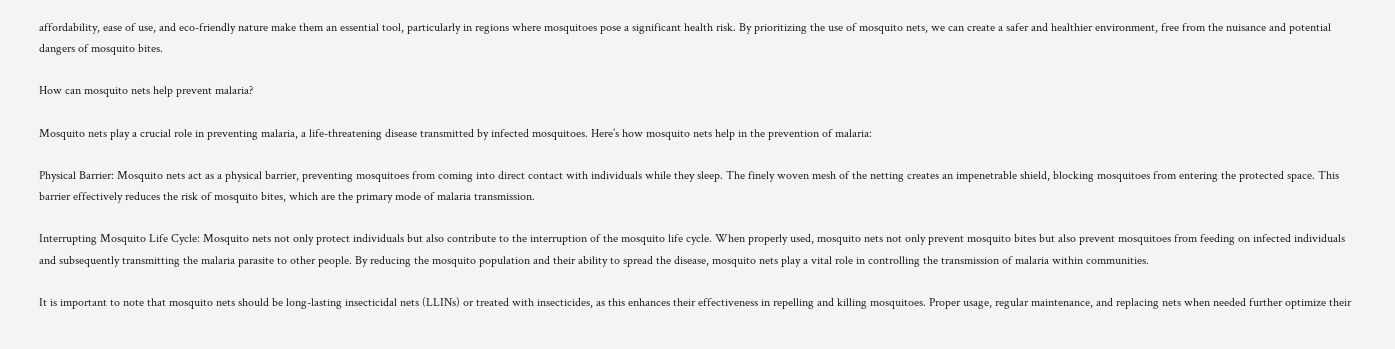affordability, ease of use, and eco-friendly nature make them an essential tool, particularly in regions where mosquitoes pose a significant health risk. By prioritizing the use of mosquito nets, we can create a safer and healthier environment, free from the nuisance and potential dangers of mosquito bites.

How can mosquito nets help prevent malaria?

Mosquito nets play a crucial role in preventing malaria, a life-threatening disease transmitted by infected mosquitoes. Here’s how mosquito nets help in the prevention of malaria:

Physical Barrier: Mosquito nets act as a physical barrier, preventing mosquitoes from coming into direct contact with individuals while they sleep. The finely woven mesh of the netting creates an impenetrable shield, blocking mosquitoes from entering the protected space. This barrier effectively reduces the risk of mosquito bites, which are the primary mode of malaria transmission.

Interrupting Mosquito Life Cycle: Mosquito nets not only protect individuals but also contribute to the interruption of the mosquito life cycle. When properly used, mosquito nets not only prevent mosquito bites but also prevent mosquitoes from feeding on infected individuals and subsequently transmitting the malaria parasite to other people. By reducing the mosquito population and their ability to spread the disease, mosquito nets play a vital role in controlling the transmission of malaria within communities.

It is important to note that mosquito nets should be long-lasting insecticidal nets (LLINs) or treated with insecticides, as this enhances their effectiveness in repelling and killing mosquitoes. Proper usage, regular maintenance, and replacing nets when needed further optimize their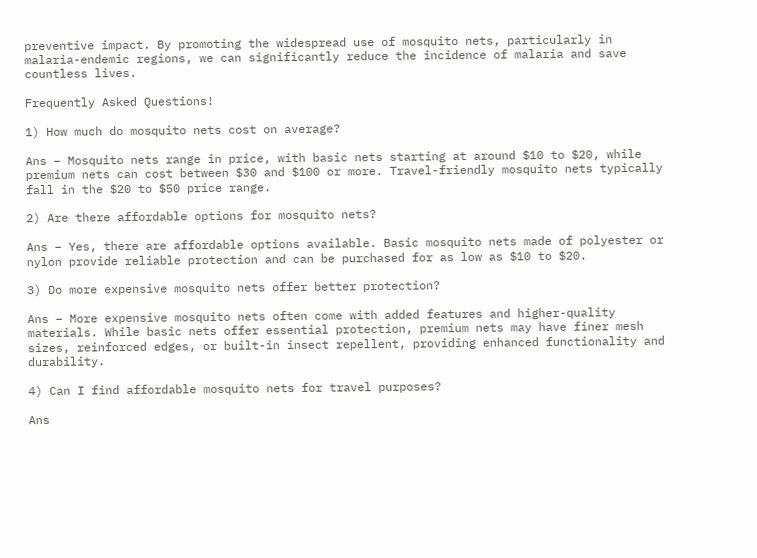preventive impact. By promoting the widespread use of mosquito nets, particularly in malaria-endemic regions, we can significantly reduce the incidence of malaria and save countless lives.

Frequently Asked Questions!

1) How much do mosquito nets cost on average?

Ans – Mosquito nets range in price, with basic nets starting at around $10 to $20, while premium nets can cost between $30 and $100 or more. Travel-friendly mosquito nets typically fall in the $20 to $50 price range.

2) Are there affordable options for mosquito nets?

Ans – Yes, there are affordable options available. Basic mosquito nets made of polyester or nylon provide reliable protection and can be purchased for as low as $10 to $20.

3) Do more expensive mosquito nets offer better protection?

Ans – More expensive mosquito nets often come with added features and higher-quality materials. While basic nets offer essential protection, premium nets may have finer mesh sizes, reinforced edges, or built-in insect repellent, providing enhanced functionality and durability.

4) Can I find affordable mosquito nets for travel purposes?

Ans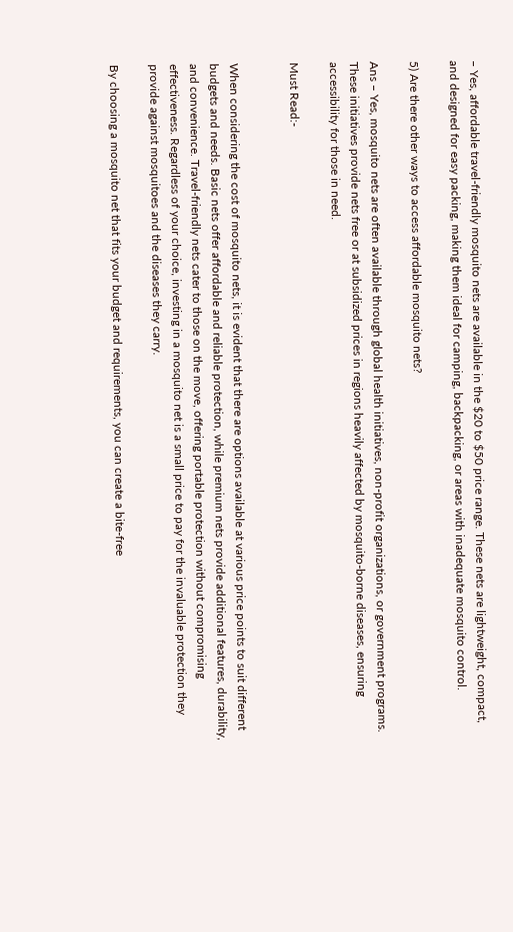– Yes, affordable travel-friendly mosquito nets are available in the $20 to $50 price range. These nets are lightweight, compact, and designed for easy packing, making them ideal for camping, backpacking, or areas with inadequate mosquito control.

5) Are there other ways to access affordable mosquito nets?

Ans – Yes, mosquito nets are often available through global health initiatives, non-profit organizations, or government programs. These initiatives provide nets free or at subsidized prices in regions heavily affected by mosquito-borne diseases, ensuring accessibility for those in need.

Must Read:-


When considering the cost of mosquito nets, it is evident that there are options available at various price points to suit different budgets and needs. Basic nets offer affordable and reliable protection, while premium nets provide additional features, durability, and convenience. Travel-friendly nets cater to those on the move, offering portable protection without compromising effectiveness. Regardless of your choice, investing in a mosquito net is a small price to pay for the invaluable protection they provide against mosquitoes and the diseases they carry.

By choosing a mosquito net that fits your budget and requirements, you can create a bite-free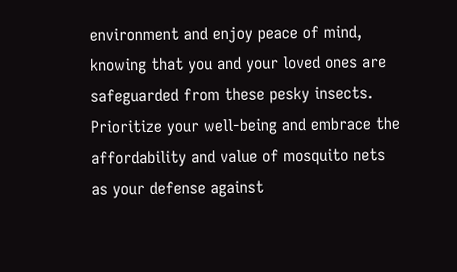environment and enjoy peace of mind, knowing that you and your loved ones are safeguarded from these pesky insects. Prioritize your well-being and embrace the affordability and value of mosquito nets as your defense against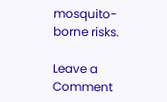mosquito-borne risks.

Leave a Comment